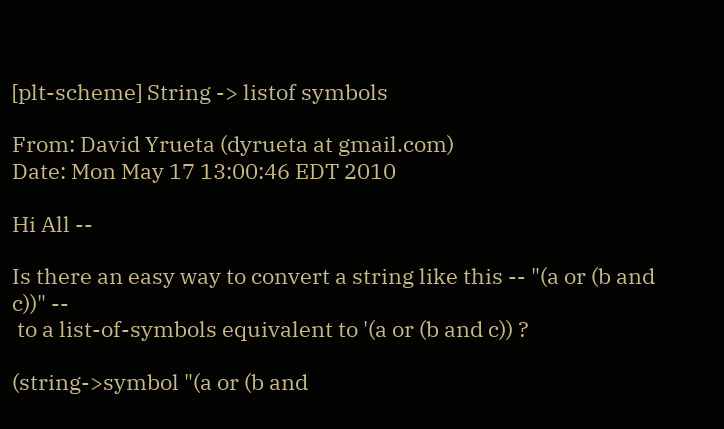[plt-scheme] String -> listof symbols

From: David Yrueta (dyrueta at gmail.com)
Date: Mon May 17 13:00:46 EDT 2010

Hi All --

Is there an easy way to convert a string like this -- "(a or (b and c))" --
 to a list-of-symbols equivalent to '(a or (b and c)) ?

(string->symbol "(a or (b and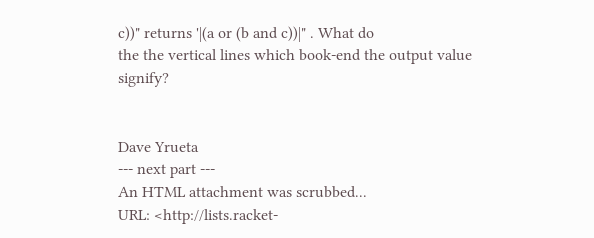c))" returns '|(a or (b and c))|" . What do
the the vertical lines which book-end the output value signify?


Dave Yrueta
--- next part ---
An HTML attachment was scrubbed...
URL: <http://lists.racket-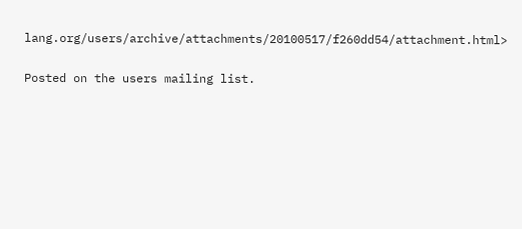lang.org/users/archive/attachments/20100517/f260dd54/attachment.html>

Posted on the users mailing list.